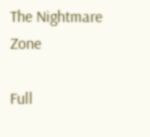The Nightmare Zone

Full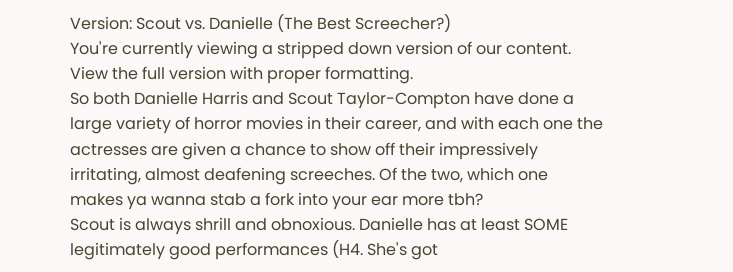Version: Scout vs. Danielle (The Best Screecher?)
You're currently viewing a stripped down version of our content. View the full version with proper formatting.
So both Danielle Harris and Scout Taylor-Compton have done a large variety of horror movies in their career, and with each one the actresses are given a chance to show off their impressively irritating, almost deafening screeches. Of the two, which one makes ya wanna stab a fork into your ear more tbh?
Scout is always shrill and obnoxious. Danielle has at least SOME legitimately good performances (H4. She's got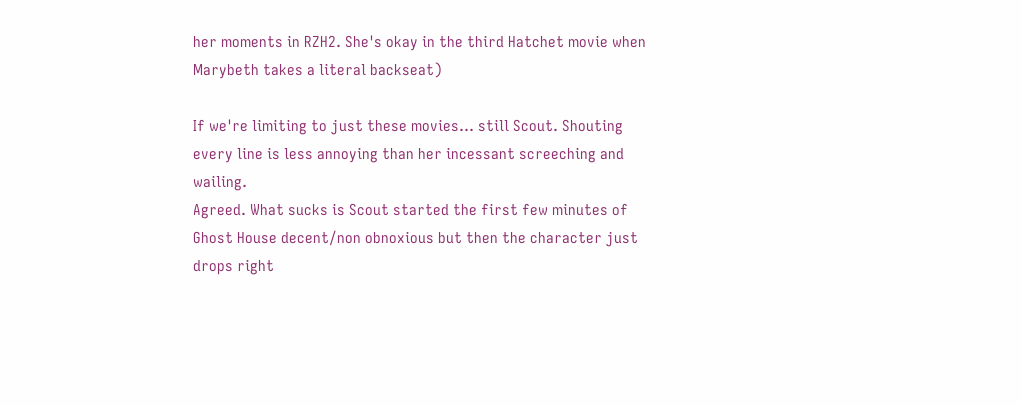her moments in RZH2. She's okay in the third Hatchet movie when Marybeth takes a literal backseat)

If we're limiting to just these movies... still Scout. Shouting every line is less annoying than her incessant screeching and wailing.
Agreed. What sucks is Scout started the first few minutes of Ghost House decent/non obnoxious but then the character just drops right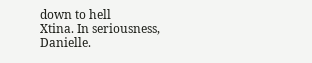down to hell
Xtina. In seriousness, Danielle.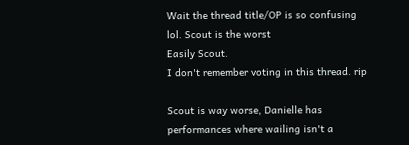Wait the thread title/OP is so confusing lol. Scout is the worst
Easily Scout.
I don't remember voting in this thread. rip

Scout is way worse, Danielle has performances where wailing isn't a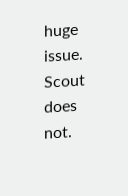huge issue. Scout does not.